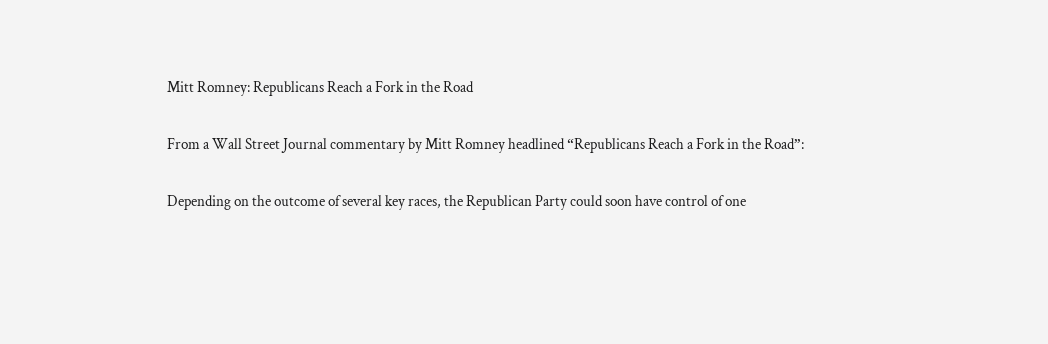Mitt Romney: Republicans Reach a Fork in the Road

From a Wall Street Journal commentary by Mitt Romney headlined “Republicans Reach a Fork in the Road”:

Depending on the outcome of several key races, the Republican Party could soon have control of one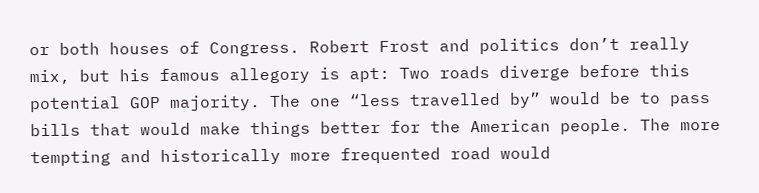or both houses of Congress. Robert Frost and politics don’t really mix, but his famous allegory is apt: Two roads diverge before this potential GOP majority. The one “less travelled by” would be to pass bills that would make things better for the American people. The more tempting and historically more frequented road would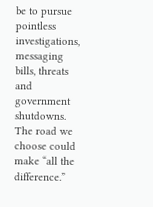be to pursue pointless investigations, messaging bills, threats and government shutdowns. The road we choose could make “all the difference.”